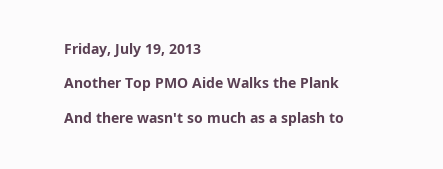Friday, July 19, 2013

Another Top PMO Aide Walks the Plank

And there wasn't so much as a splash to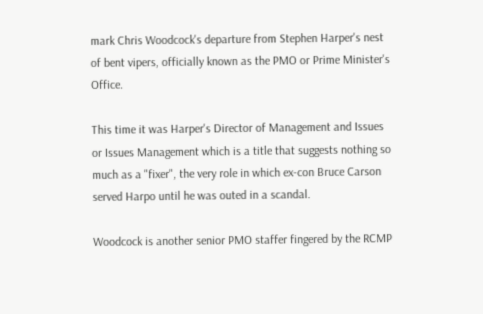mark Chris Woodcock's departure from Stephen Harper's nest of bent vipers, officially known as the PMO or Prime Minister's Office.

This time it was Harper's Director of Management and Issues or Issues Management which is a title that suggests nothing so much as a "fixer", the very role in which ex-con Bruce Carson served Harpo until he was outed in a scandal.

Woodcock is another senior PMO staffer fingered by the RCMP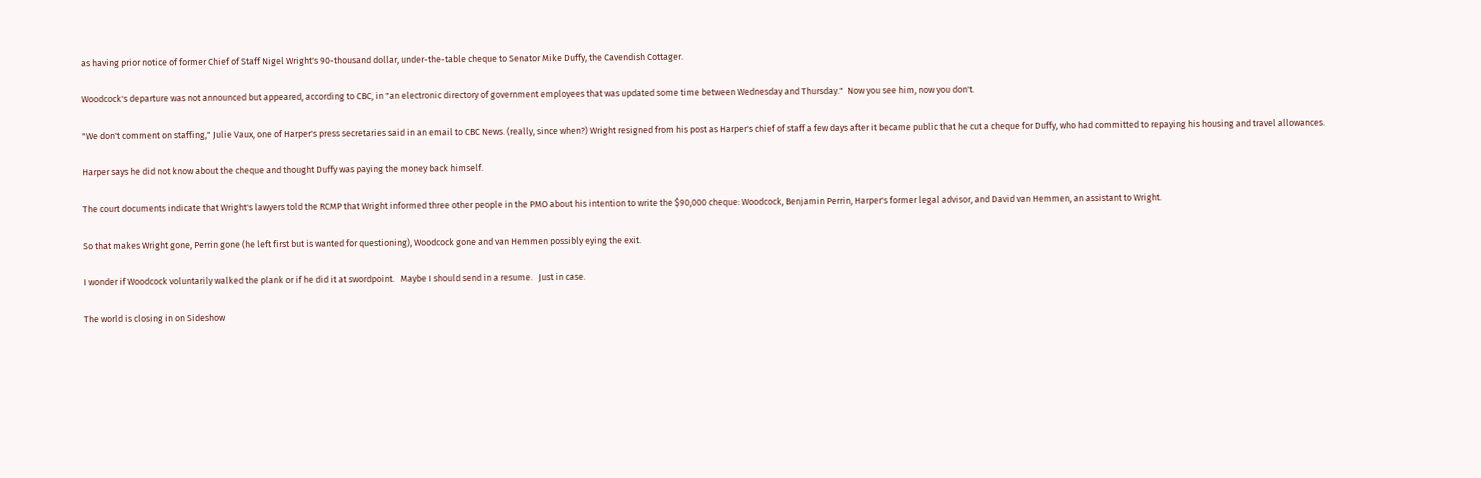as having prior notice of former Chief of Staff Nigel Wright's 90-thousand dollar, under-the-table cheque to Senator Mike Duffy, the Cavendish Cottager.

Woodcock's departure was not announced but appeared, according to CBC, in "an electronic directory of government employees that was updated some time between Wednesday and Thursday."  Now you see him, now you don't.

"We don't comment on staffing," Julie Vaux, one of Harper's press secretaries said in an email to CBC News. (really, since when?) Wright resigned from his post as Harper's chief of staff a few days after it became public that he cut a cheque for Duffy, who had committed to repaying his housing and travel allowances.

Harper says he did not know about the cheque and thought Duffy was paying the money back himself.

The court documents indicate that Wright's lawyers told the RCMP that Wright informed three other people in the PMO about his intention to write the $90,000 cheque: Woodcock, Benjamin Perrin, Harper's former legal advisor, and David van Hemmen, an assistant to Wright.

So that makes Wright gone, Perrin gone (he left first but is wanted for questioning), Woodcock gone and van Hemmen possibly eying the exit.

I wonder if Woodcock voluntarily walked the plank or if he did it at swordpoint.   Maybe I should send in a resume.   Just in case.

The world is closing in on Sideshow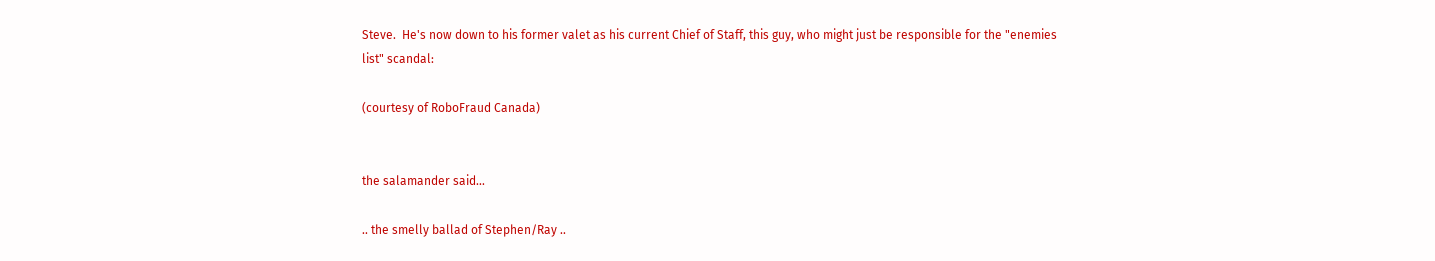Steve.  He's now down to his former valet as his current Chief of Staff, this guy, who might just be responsible for the "enemies list" scandal:

(courtesy of RoboFraud Canada)


the salamander said...

.. the smelly ballad of Stephen/Ray ..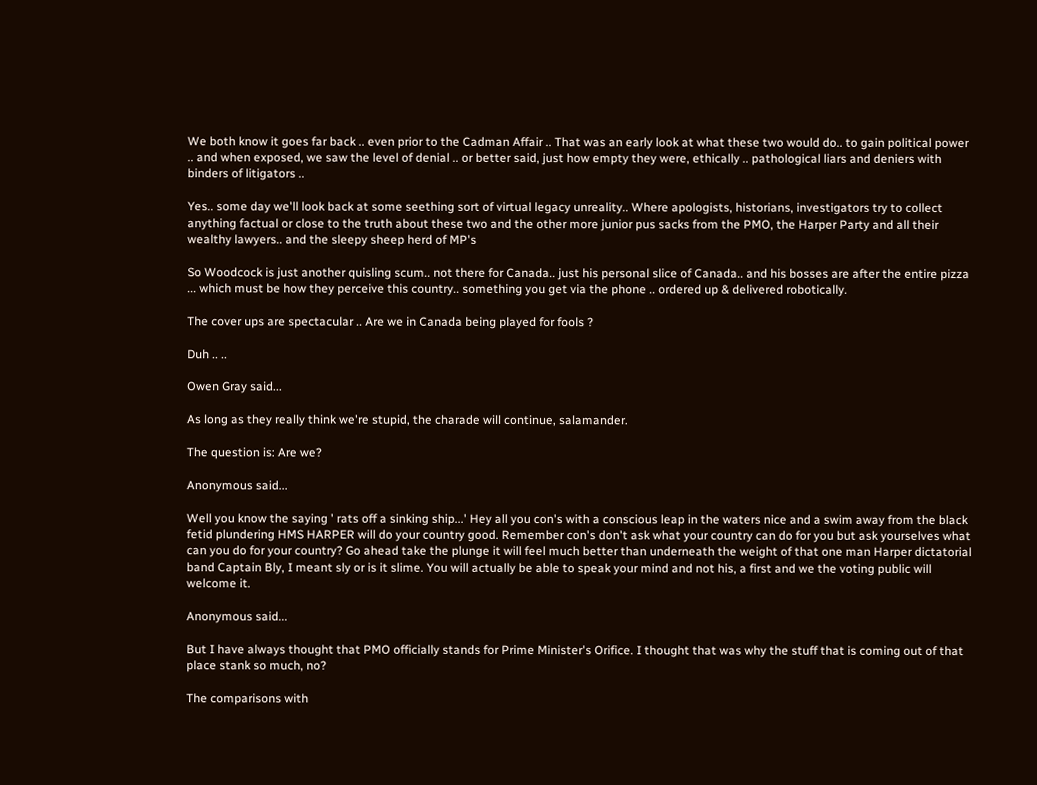We both know it goes far back .. even prior to the Cadman Affair .. That was an early look at what these two would do.. to gain political power .. and when exposed, we saw the level of denial .. or better said, just how empty they were, ethically .. pathological liars and deniers with binders of litigators ..

Yes.. some day we'll look back at some seething sort of virtual legacy unreality.. Where apologists, historians, investigators try to collect anything factual or close to the truth about these two and the other more junior pus sacks from the PMO, the Harper Party and all their wealthy lawyers.. and the sleepy sheep herd of MP's

So Woodcock is just another quisling scum.. not there for Canada.. just his personal slice of Canada.. and his bosses are after the entire pizza ... which must be how they perceive this country.. something you get via the phone .. ordered up & delivered robotically.

The cover ups are spectacular .. Are we in Canada being played for fools ?

Duh .. ..

Owen Gray said...

As long as they really think we're stupid, the charade will continue, salamander.

The question is: Are we?

Anonymous said...

Well you know the saying ' rats off a sinking ship...' Hey all you con's with a conscious leap in the waters nice and a swim away from the black fetid plundering HMS HARPER will do your country good. Remember con's don't ask what your country can do for you but ask yourselves what can you do for your country? Go ahead take the plunge it will feel much better than underneath the weight of that one man Harper dictatorial band Captain Bly, I meant sly or is it slime. You will actually be able to speak your mind and not his, a first and we the voting public will welcome it.

Anonymous said...

But I have always thought that PMO officially stands for Prime Minister's Orifice. I thought that was why the stuff that is coming out of that place stank so much, no?

The comparisons with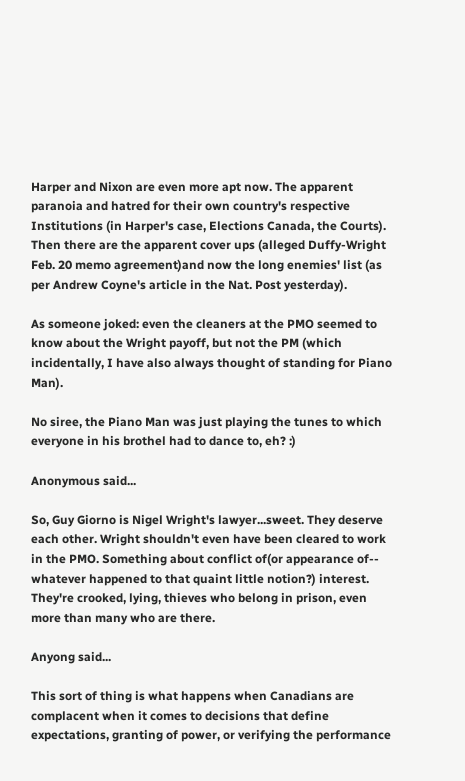Harper and Nixon are even more apt now. The apparent paranoia and hatred for their own country's respective Institutions (in Harper's case, Elections Canada, the Courts). Then there are the apparent cover ups (alleged Duffy-Wright Feb. 20 memo agreement)and now the long enemies' list (as per Andrew Coyne's article in the Nat. Post yesterday).

As someone joked: even the cleaners at the PMO seemed to know about the Wright payoff, but not the PM (which incidentally, I have also always thought of standing for Piano Man).

No siree, the Piano Man was just playing the tunes to which everyone in his brothel had to dance to, eh? :)

Anonymous said...

So, Guy Giorno is Nigel Wright's lawyer...sweet. They deserve each other. Wright shouldn't even have been cleared to work in the PMO. Something about conflict of(or appearance of-- whatever happened to that quaint little notion?) interest. They're crooked, lying, thieves who belong in prison, even more than many who are there.

Anyong said...

This sort of thing is what happens when Canadians are complacent when it comes to decisions that define expectations, granting of power, or verifying the performance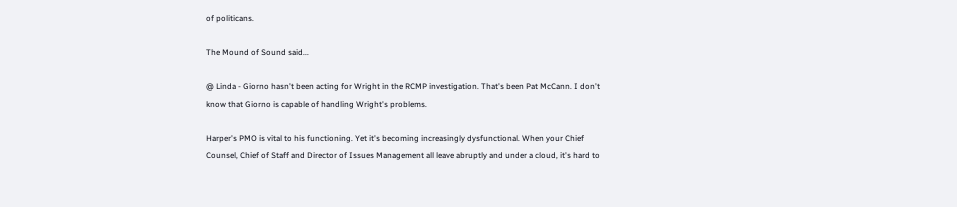of politicans.

The Mound of Sound said...

@ Linda - Giorno hasn't been acting for Wright in the RCMP investigation. That's been Pat McCann. I don't know that Giorno is capable of handling Wright's problems.

Harper's PMO is vital to his functioning. Yet it's becoming increasingly dysfunctional. When your Chief Counsel, Chief of Staff and Director of Issues Management all leave abruptly and under a cloud, it's hard to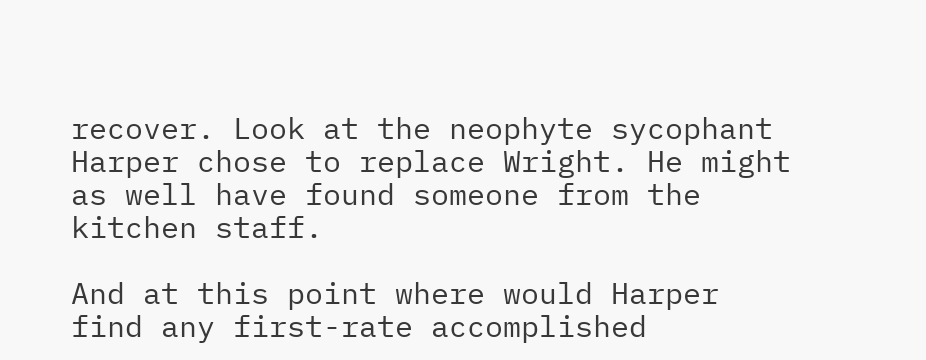recover. Look at the neophyte sycophant Harper chose to replace Wright. He might as well have found someone from the kitchen staff.

And at this point where would Harper find any first-rate accomplished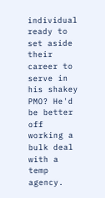individual ready to set aside their career to serve in his shakey PMO? He'd be better off working a bulk deal with a temp agency.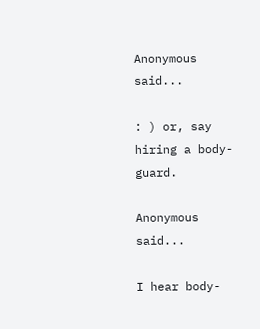Anonymous said...

: ) or, say hiring a body-guard.

Anonymous said...

I hear body-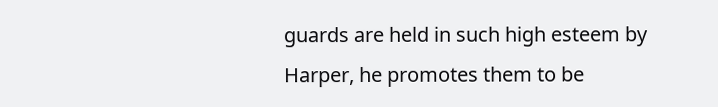guards are held in such high esteem by Harper, he promotes them to be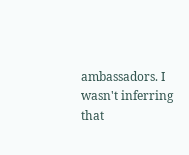ambassadors. I wasn't inferring that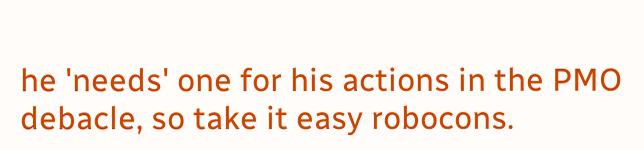he 'needs' one for his actions in the PMO debacle, so take it easy robocons.